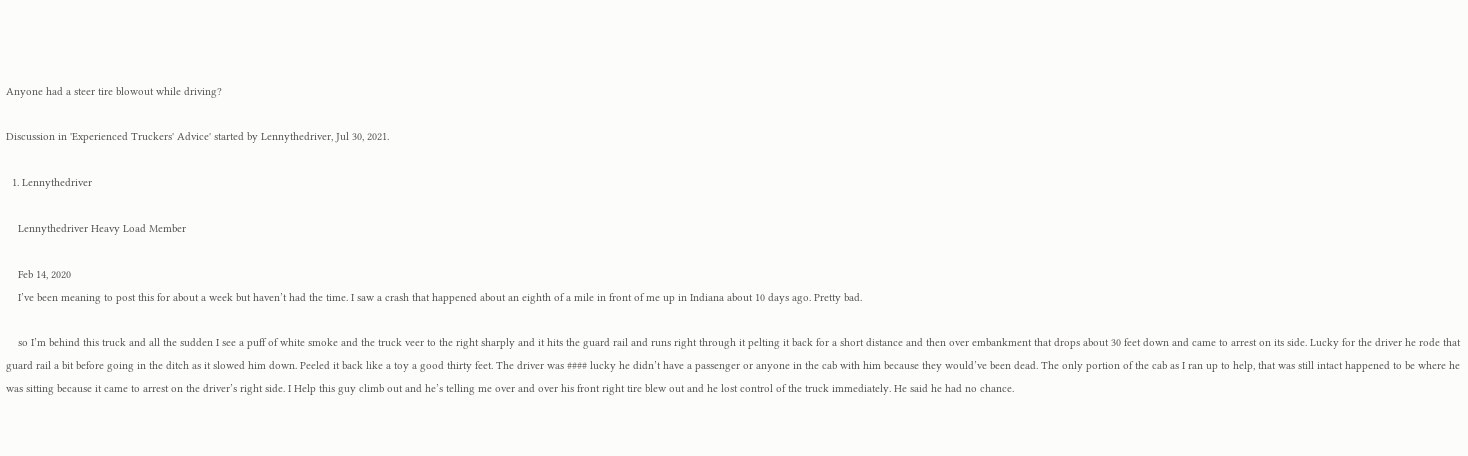Anyone had a steer tire blowout while driving?

Discussion in 'Experienced Truckers' Advice' started by Lennythedriver, Jul 30, 2021.

  1. Lennythedriver

    Lennythedriver Heavy Load Member

    Feb 14, 2020
    I’ve been meaning to post this for about a week but haven’t had the time. I saw a crash that happened about an eighth of a mile in front of me up in Indiana about 10 days ago. Pretty bad.

    so I’m behind this truck and all the sudden I see a puff of white smoke and the truck veer to the right sharply and it hits the guard rail and runs right through it pelting it back for a short distance and then over embankment that drops about 30 feet down and came to arrest on its side. Lucky for the driver he rode that guard rail a bit before going in the ditch as it slowed him down. Peeled it back like a toy a good thirty feet. The driver was #### lucky he didn’t have a passenger or anyone in the cab with him because they would’ve been dead. The only portion of the cab as I ran up to help, that was still intact happened to be where he was sitting because it came to arrest on the driver’s right side. I Help this guy climb out and he’s telling me over and over his front right tire blew out and he lost control of the truck immediately. He said he had no chance.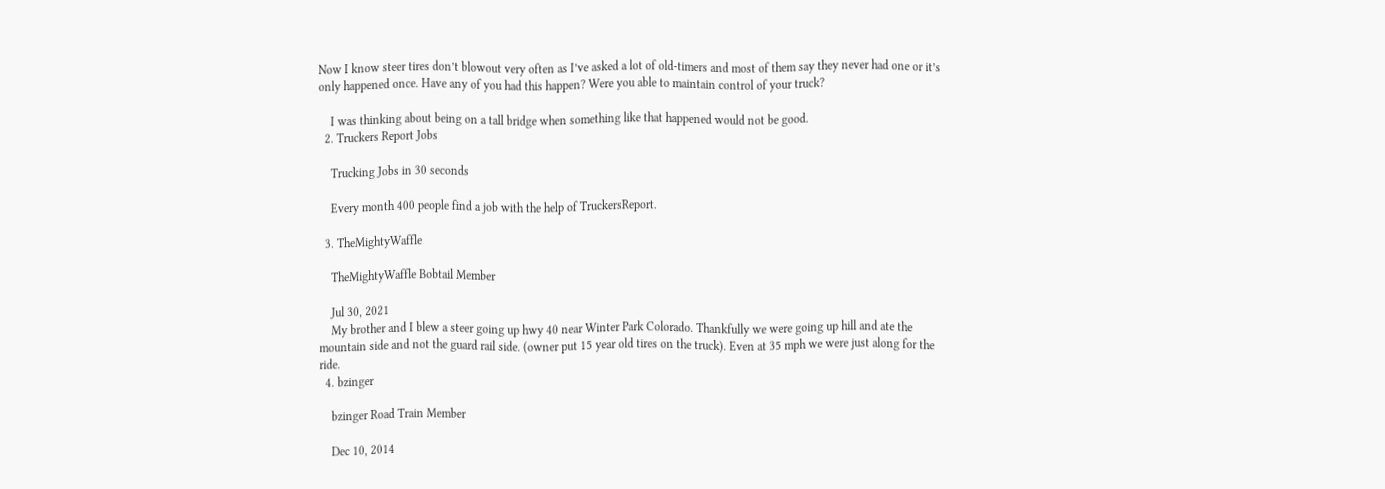Now I know steer tires don’t blowout very often as I’ve asked a lot of old-timers and most of them say they never had one or it’s only happened once. Have any of you had this happen? Were you able to maintain control of your truck?

    I was thinking about being on a tall bridge when something like that happened would not be good.
  2. Truckers Report Jobs

    Trucking Jobs in 30 seconds

    Every month 400 people find a job with the help of TruckersReport.

  3. TheMightyWaffle

    TheMightyWaffle Bobtail Member

    Jul 30, 2021
    My brother and I blew a steer going up hwy 40 near Winter Park Colorado. Thankfully we were going up hill and ate the mountain side and not the guard rail side. (owner put 15 year old tires on the truck). Even at 35 mph we were just along for the ride.
  4. bzinger

    bzinger Road Train Member

    Dec 10, 2014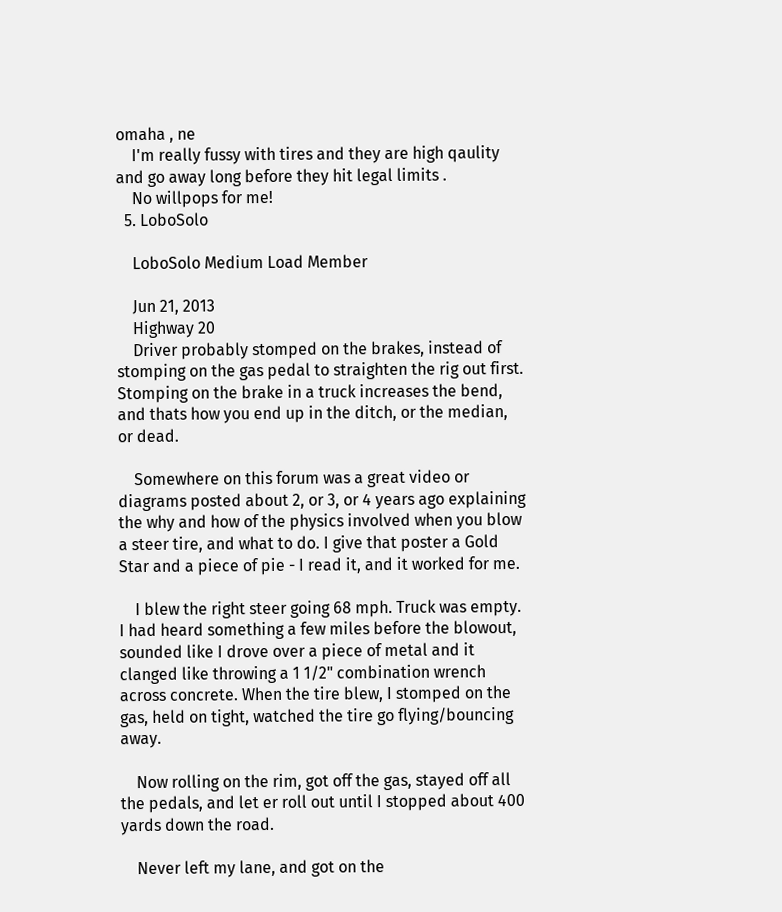omaha , ne
    I'm really fussy with tires and they are high qaulity and go away long before they hit legal limits .
    No willpops for me!
  5. LoboSolo

    LoboSolo Medium Load Member

    Jun 21, 2013
    Highway 20
    Driver probably stomped on the brakes, instead of stomping on the gas pedal to straighten the rig out first. Stomping on the brake in a truck increases the bend, and thats how you end up in the ditch, or the median, or dead.

    Somewhere on this forum was a great video or diagrams posted about 2, or 3, or 4 years ago explaining the why and how of the physics involved when you blow a steer tire, and what to do. I give that poster a Gold Star and a piece of pie - I read it, and it worked for me.

    I blew the right steer going 68 mph. Truck was empty. I had heard something a few miles before the blowout, sounded like I drove over a piece of metal and it clanged like throwing a 1 1/2" combination wrench across concrete. When the tire blew, I stomped on the gas, held on tight, watched the tire go flying/bouncing away.

    Now rolling on the rim, got off the gas, stayed off all the pedals, and let er roll out until I stopped about 400 yards down the road.

    Never left my lane, and got on the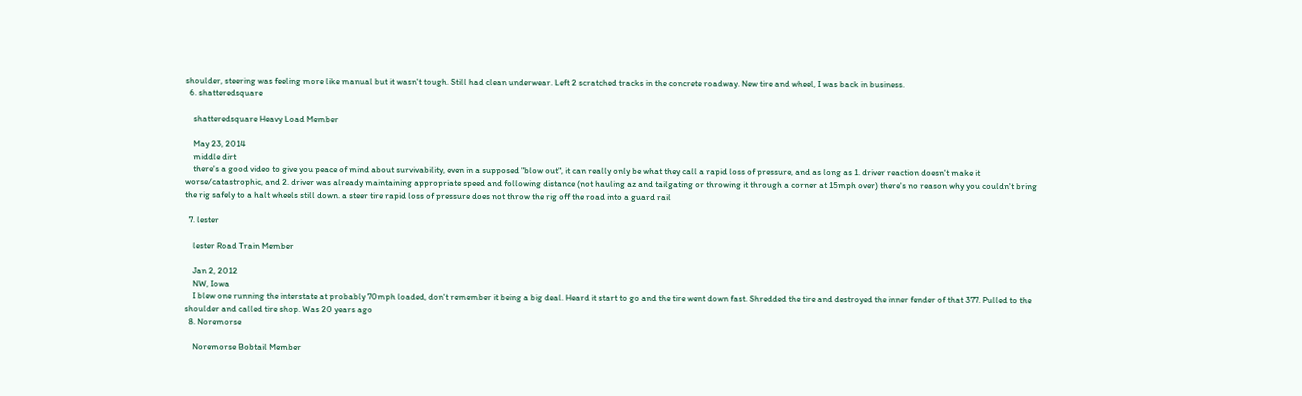shoulder, steering was feeling more like manual but it wasn't tough. Still had clean underwear. Left 2 scratched tracks in the concrete roadway. New tire and wheel, I was back in business.
  6. shatteredsquare

    shatteredsquare Heavy Load Member

    May 23, 2014
    middle dirt
    there's a good video to give you peace of mind about survivability, even in a supposed "blow out", it can really only be what they call a rapid loss of pressure, and as long as 1. driver reaction doesn't make it worse/catastrophic, and 2. driver was already maintaining appropriate speed and following distance (not hauling az and tailgating or throwing it through a corner at 15mph over) there's no reason why you couldn't bring the rig safely to a halt wheels still down. a steer tire rapid loss of pressure does not throw the rig off the road into a guard rail

  7. lester

    lester Road Train Member

    Jan 2, 2012
    NW, Iowa
    I blew one running the interstate at probably 70mph loaded, don't remember it being a big deal. Heard it start to go and the tire went down fast. Shredded the tire and destroyed the inner fender of that 377. Pulled to the shoulder and called tire shop. Was 20 years ago
  8. Noremorse

    Noremorse Bobtail Member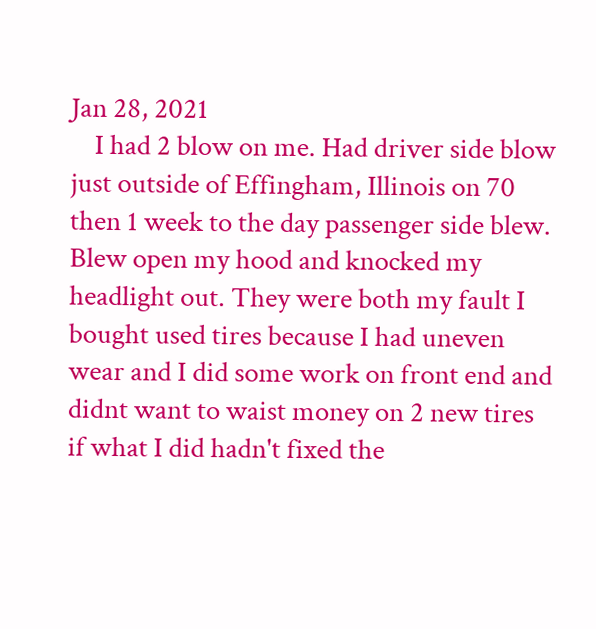Jan 28, 2021
    I had 2 blow on me. Had driver side blow just outside of Effingham, Illinois on 70 then 1 week to the day passenger side blew. Blew open my hood and knocked my headlight out. They were both my fault I bought used tires because I had uneven wear and I did some work on front end and didnt want to waist money on 2 new tires if what I did hadn't fixed the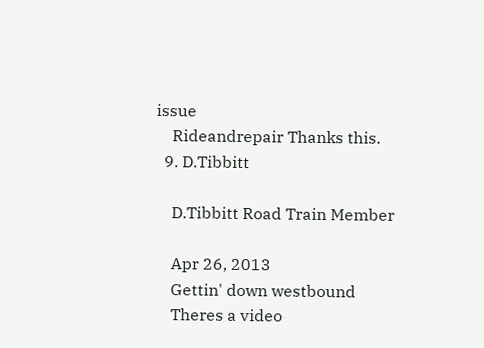issue
    Rideandrepair Thanks this.
  9. D.Tibbitt

    D.Tibbitt Road Train Member

    Apr 26, 2013
    Gettin' down westbound
    Theres a video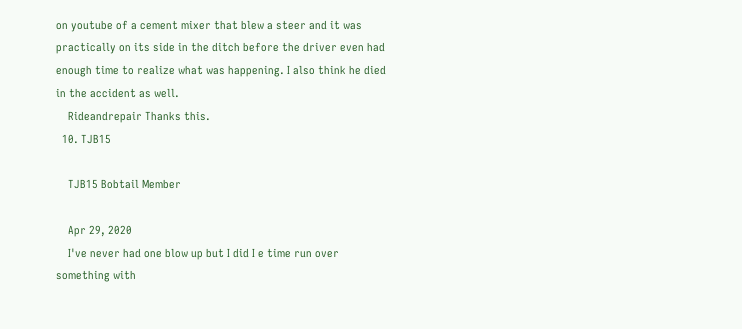on youtube of a cement mixer that blew a steer and it was practically on its side in the ditch before the driver even had enough time to realize what was happening. I also think he died in the accident as well.
    Rideandrepair Thanks this.
  10. TJB15

    TJB15 Bobtail Member

    Apr 29, 2020
    I've never had one blow up but I did I e time run over something with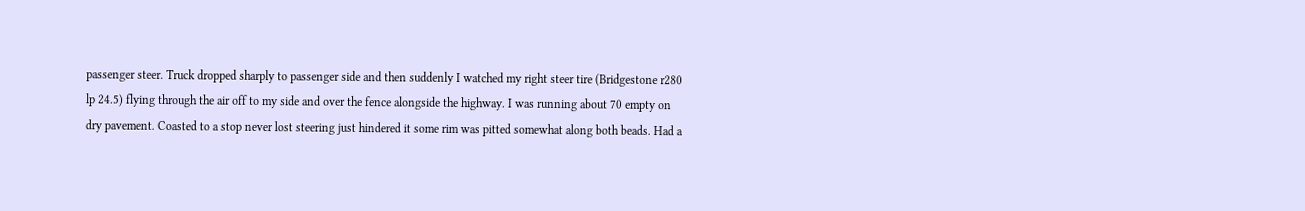passenger steer. Truck dropped sharply to passenger side and then suddenly I watched my right steer tire (Bridgestone r280 lp 24.5) flying through the air off to my side and over the fence alongside the highway. I was running about 70 empty on dry pavement. Coasted to a stop never lost steering just hindered it some rim was pitted somewhat along both beads. Had a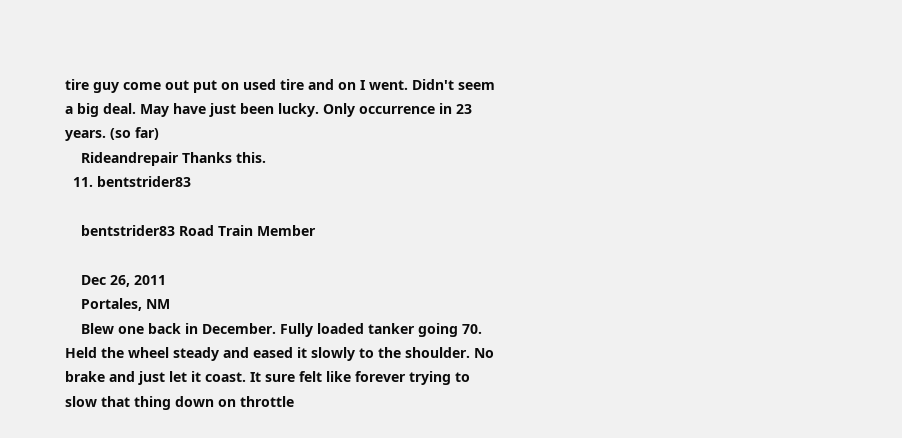tire guy come out put on used tire and on I went. Didn't seem a big deal. May have just been lucky. Only occurrence in 23 years. (so far)
    Rideandrepair Thanks this.
  11. bentstrider83

    bentstrider83 Road Train Member

    Dec 26, 2011
    Portales, NM
    Blew one back in December. Fully loaded tanker going 70. Held the wheel steady and eased it slowly to the shoulder. No brake and just let it coast. It sure felt like forever trying to slow that thing down on throttle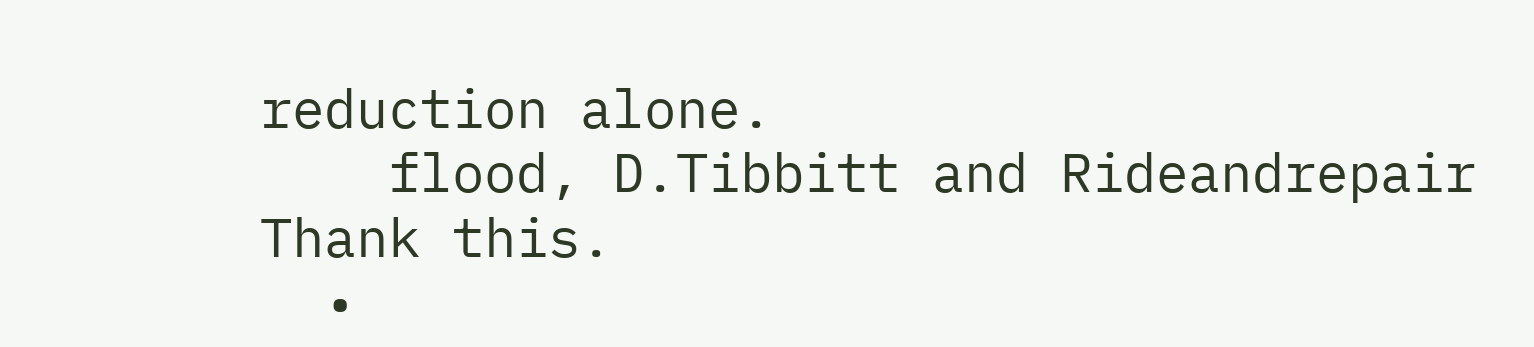reduction alone.
    flood, D.Tibbitt and Rideandrepair Thank this.
  •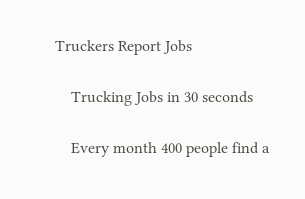Truckers Report Jobs

    Trucking Jobs in 30 seconds

    Every month 400 people find a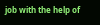job with the help of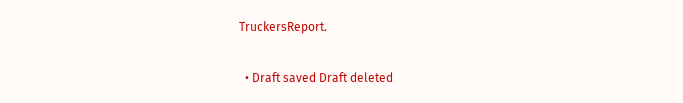TruckersReport.

  • Draft saved Draft deleted